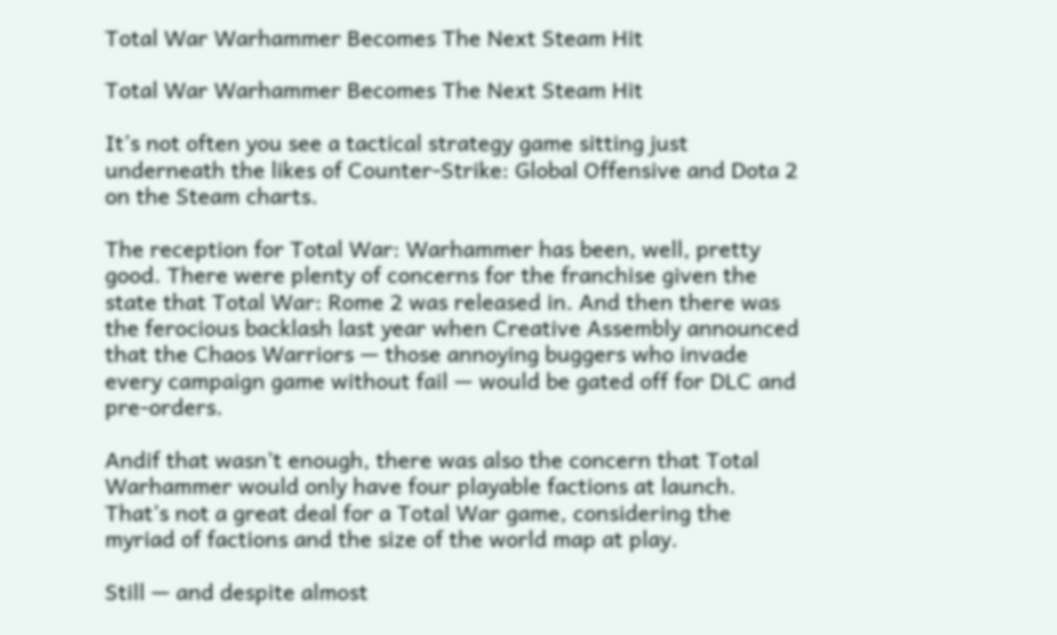Total War Warhammer Becomes The Next Steam Hit

Total War Warhammer Becomes The Next Steam Hit

It’s not often you see a tactical strategy game sitting just underneath the likes of Counter-Strike: Global Offensive and Dota 2 on the Steam charts.

The reception for Total War: Warhammer has been, well, pretty good. There were plenty of concerns for the franchise given the state that Total War: Rome 2 was released in. And then there was the ferocious backlash last year when Creative Assembly announced that the Chaos Warriors — those annoying buggers who invade every campaign game without fail — would be gated off for DLC and pre-orders.

Andif that wasn’t enough, there was also the concern that Total Warhammer would only have four playable factions at launch. That’s not a great deal for a Total War game, considering the myriad of factions and the size of the world map at play.

Still — and despite almost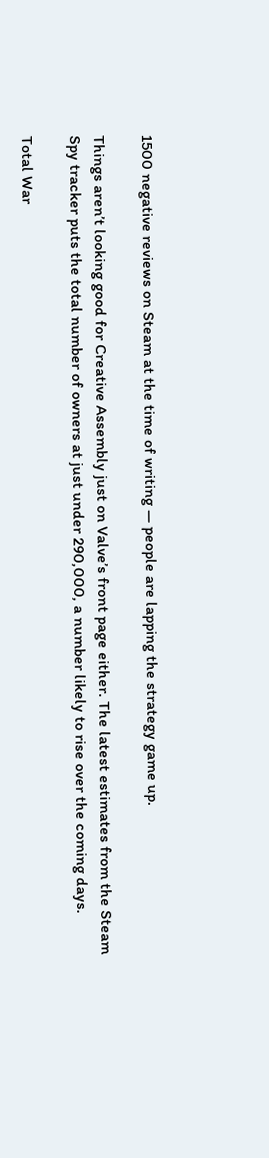1500 negative reviews on Steam at the time of writing — people are lapping the strategy game up.

Things aren’t looking good for Creative Assembly just on Valve’s front page either. The latest estimates from the Steam Spy tracker puts the total number of owners at just under 290,000, a number likely to rise over the coming days.

Total War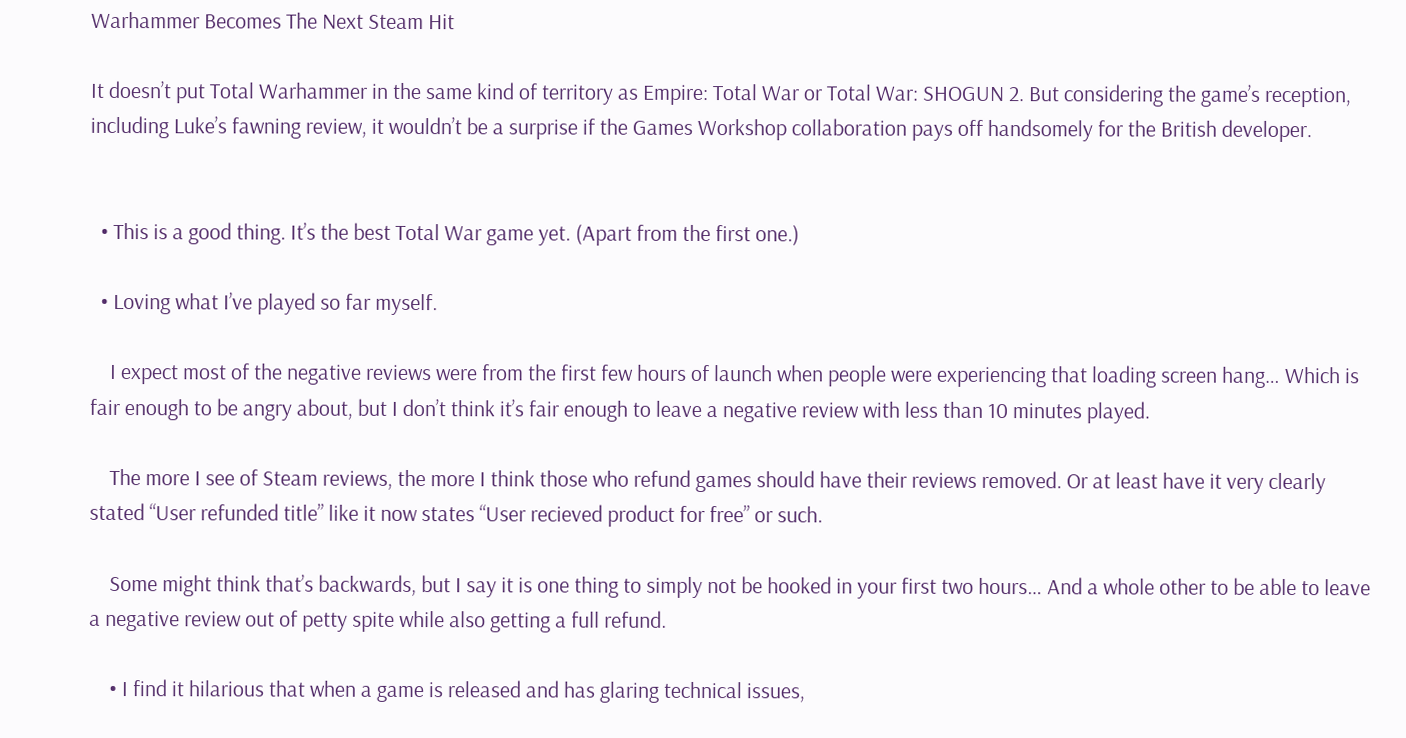Warhammer Becomes The Next Steam Hit

It doesn’t put Total Warhammer in the same kind of territory as Empire: Total War or Total War: SHOGUN 2. But considering the game’s reception, including Luke’s fawning review, it wouldn’t be a surprise if the Games Workshop collaboration pays off handsomely for the British developer.


  • This is a good thing. It’s the best Total War game yet. (Apart from the first one.)

  • Loving what I’ve played so far myself.

    I expect most of the negative reviews were from the first few hours of launch when people were experiencing that loading screen hang… Which is fair enough to be angry about, but I don’t think it’s fair enough to leave a negative review with less than 10 minutes played.

    The more I see of Steam reviews, the more I think those who refund games should have their reviews removed. Or at least have it very clearly stated “User refunded title” like it now states “User recieved product for free” or such.

    Some might think that’s backwards, but I say it is one thing to simply not be hooked in your first two hours… And a whole other to be able to leave a negative review out of petty spite while also getting a full refund.

    • I find it hilarious that when a game is released and has glaring technical issues,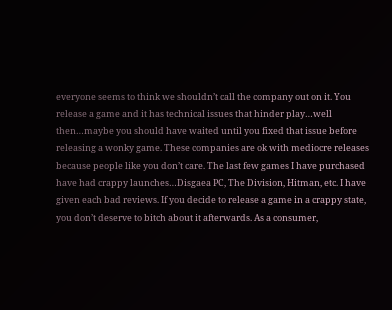everyone seems to think we shouldn’t call the company out on it. You release a game and it has technical issues that hinder play…well then…maybe you should have waited until you fixed that issue before releasing a wonky game. These companies are ok with mediocre releases because people like you don’t care. The last few games I have purchased have had crappy launches…Disgaea PC, The Division, Hitman, etc. I have given each bad reviews. If you decide to release a game in a crappy state, you don’t deserve to bitch about it afterwards. As a consumer,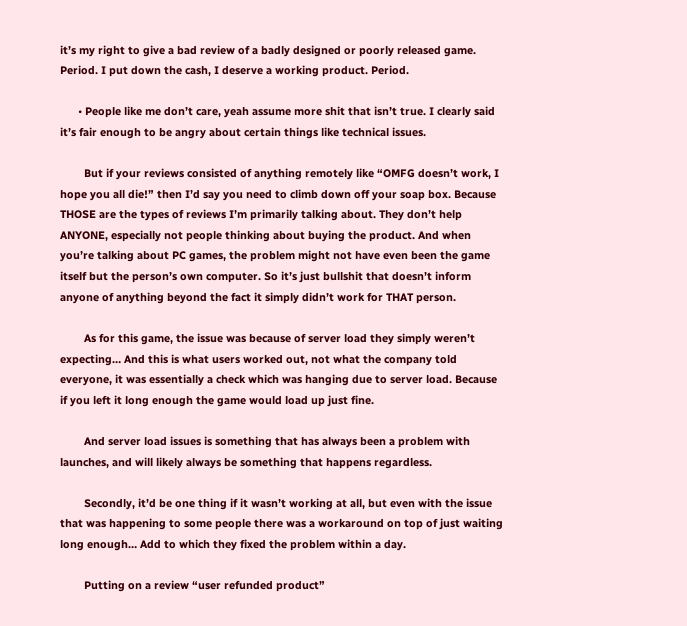it’s my right to give a bad review of a badly designed or poorly released game. Period. I put down the cash, I deserve a working product. Period.

      • People like me don’t care, yeah assume more shit that isn’t true. I clearly said it’s fair enough to be angry about certain things like technical issues.

        But if your reviews consisted of anything remotely like “OMFG doesn’t work, I hope you all die!” then I’d say you need to climb down off your soap box. Because THOSE are the types of reviews I’m primarily talking about. They don’t help ANYONE, especially not people thinking about buying the product. And when you’re talking about PC games, the problem might not have even been the game itself but the person’s own computer. So it’s just bullshit that doesn’t inform anyone of anything beyond the fact it simply didn’t work for THAT person.

        As for this game, the issue was because of server load they simply weren’t expecting… And this is what users worked out, not what the company told everyone, it was essentially a check which was hanging due to server load. Because if you left it long enough the game would load up just fine.

        And server load issues is something that has always been a problem with launches, and will likely always be something that happens regardless.

        Secondly, it’d be one thing if it wasn’t working at all, but even with the issue that was happening to some people there was a workaround on top of just waiting long enough… Add to which they fixed the problem within a day.

        Putting on a review “user refunded product”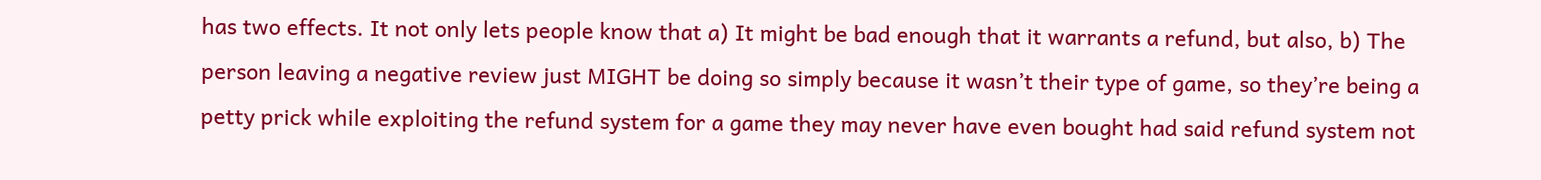has two effects. It not only lets people know that a) It might be bad enough that it warrants a refund, but also, b) The person leaving a negative review just MIGHT be doing so simply because it wasn’t their type of game, so they’re being a petty prick while exploiting the refund system for a game they may never have even bought had said refund system not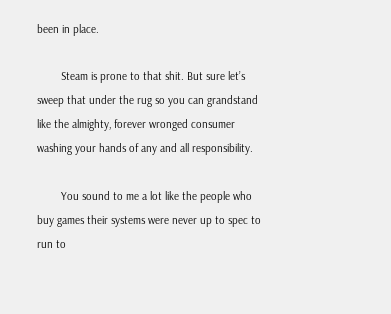been in place.

        Steam is prone to that shit. But sure let’s sweep that under the rug so you can grandstand like the almighty, forever wronged consumer washing your hands of any and all responsibility.

        You sound to me a lot like the people who buy games their systems were never up to spec to run to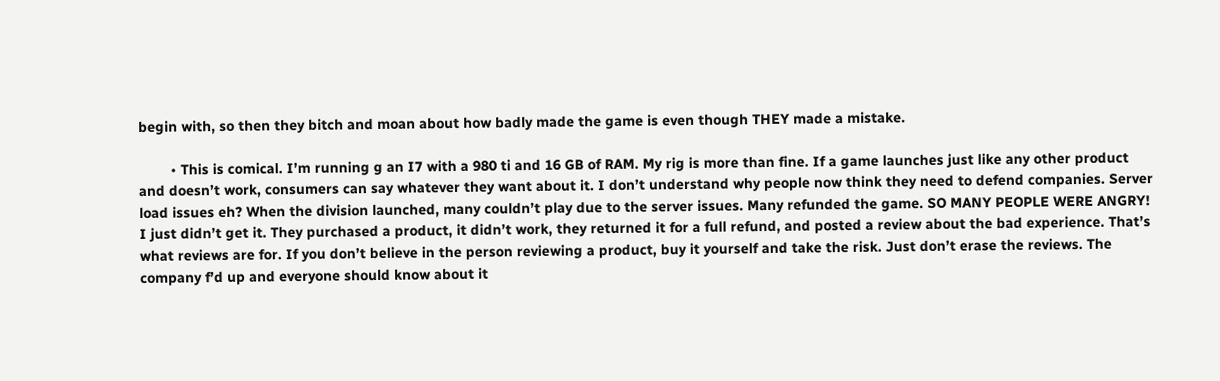begin with, so then they bitch and moan about how badly made the game is even though THEY made a mistake.

        • This is comical. I’m running g an I7 with a 980 ti and 16 GB of RAM. My rig is more than fine. If a game launches just like any other product and doesn’t work, consumers can say whatever they want about it. I don’t understand why people now think they need to defend companies. Server load issues eh? When the division launched, many couldn’t play due to the server issues. Many refunded the game. SO MANY PEOPLE WERE ANGRY! I just didn’t get it. They purchased a product, it didn’t work, they returned it for a full refund, and posted a review about the bad experience. That’s what reviews are for. If you don’t believe in the person reviewing a product, buy it yourself and take the risk. Just don’t erase the reviews. The company f’d up and everyone should know about it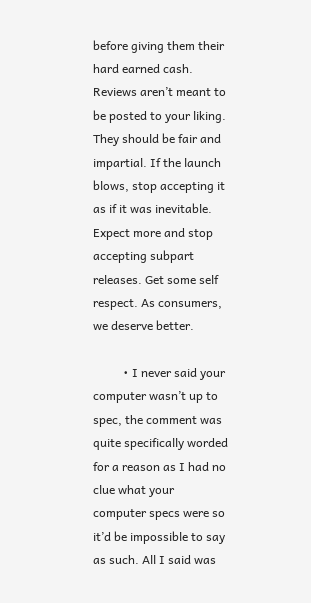before giving them their hard earned cash. Reviews aren’t meant to be posted to your liking. They should be fair and impartial. If the launch blows, stop accepting it as if it was inevitable. Expect more and stop accepting subpart releases. Get some self respect. As consumers, we deserve better.

          • I never said your computer wasn’t up to spec, the comment was quite specifically worded for a reason as I had no clue what your computer specs were so it’d be impossible to say as such. All I said was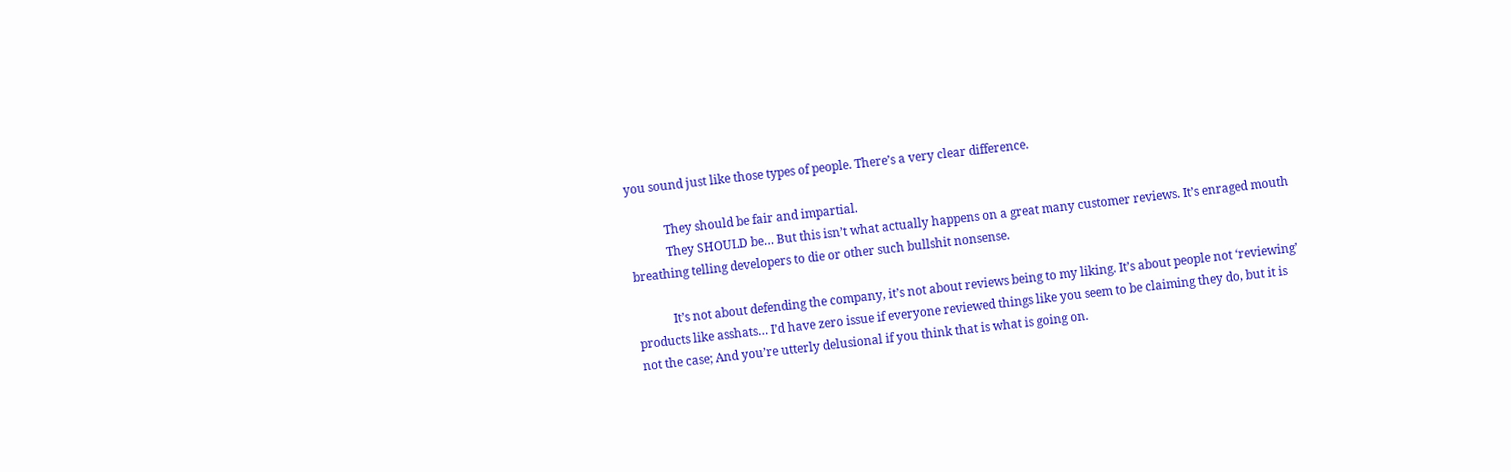you sound just like those types of people. There’s a very clear difference.

            They should be fair and impartial.
            They SHOULD be… But this isn’t what actually happens on a great many customer reviews. It’s enraged mouth breathing telling developers to die or other such bullshit nonsense.

            It’s not about defending the company, it’s not about reviews being to my liking. It’s about people not ‘reviewing’ products like asshats… I’d have zero issue if everyone reviewed things like you seem to be claiming they do, but it is not the case; And you’re utterly delusional if you think that is what is going on.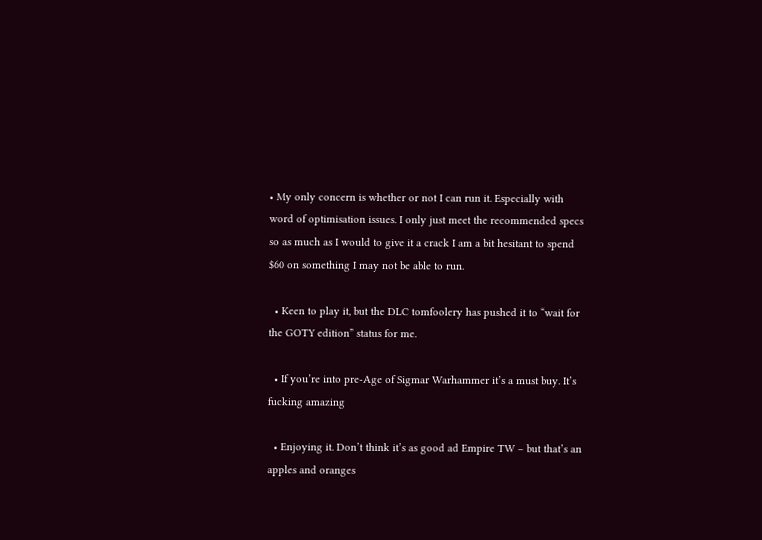• My only concern is whether or not I can run it. Especially with word of optimisation issues. I only just meet the recommended specs so as much as I would to give it a crack I am a bit hesitant to spend $60 on something I may not be able to run.

  • Keen to play it, but the DLC tomfoolery has pushed it to “wait for the GOTY edition” status for me.

  • If you’re into pre-Age of Sigmar Warhammer it’s a must buy. It’s fucking amazing

  • Enjoying it. Don’t think it’s as good ad Empire TW – but that’s an apples and oranges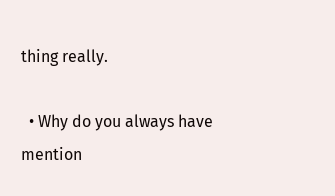thing really.

  • Why do you always have mention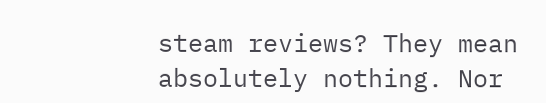steam reviews? They mean absolutely nothing. Nor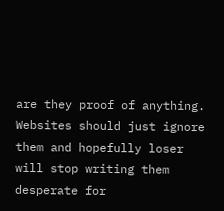are they proof of anything. Websites should just ignore them and hopefully loser will stop writing them desperate for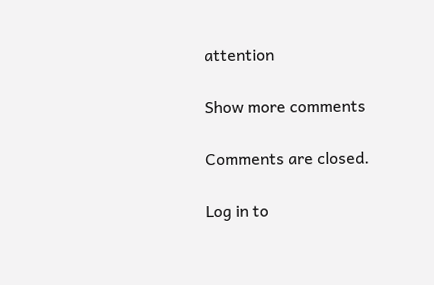attention

Show more comments

Comments are closed.

Log in to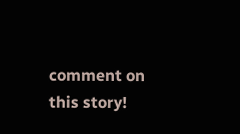comment on this story!